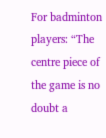For badminton players: “The centre piece of the game is no doubt a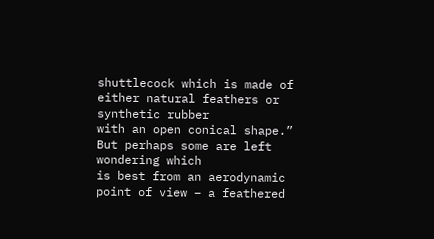shuttlecock which is made of either natural feathers or synthetic rubber
with an open conical shape.”
But perhaps some are left wondering which
is best from an aerodynamic point of view – a feathered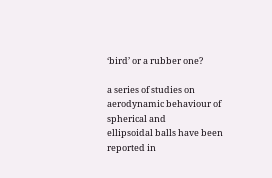‘bird’ or a rubber one?

a series of studies on aerodynamic behaviour of spherical and
ellipsoidal balls have been reported in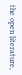the open literature,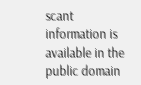scant
information is available in the public domain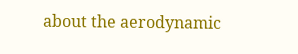about the aerodynamic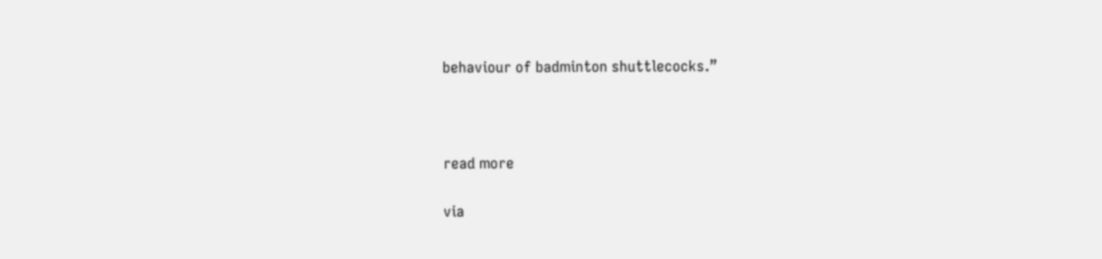behaviour of badminton shuttlecocks.”



read more

via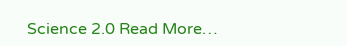Science 2.0 Read More…